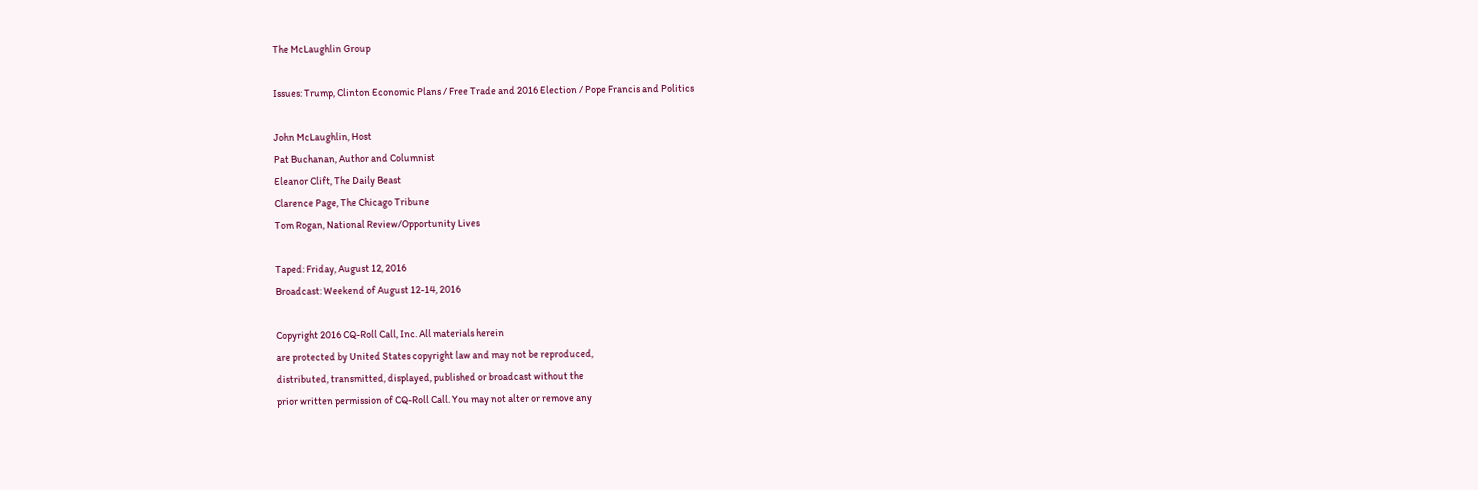The McLaughlin Group

Issues: Trump, Clinton Economic Plans / Free Trade and 2016 Election / Pope Francis and Politics

John McLaughlin, Host
Pat Buchanan, Author and Columnist
Eleanor Clift, The Daily Beast
Clarence Page, The Chicago Tribune
Tom Rogan, National Review/Opportunity Lives

Taped: Friday, August 12, 2016
Broadcast: Weekend of August 12-14, 2016

Copyright 2016 CQ-Roll Call, Inc. All materials herein
are protected by United States copyright law and may not be reproduced,
distributed, transmitted, displayed, published or broadcast without the
prior written permission of CQ-Roll Call. You may not alter or remove any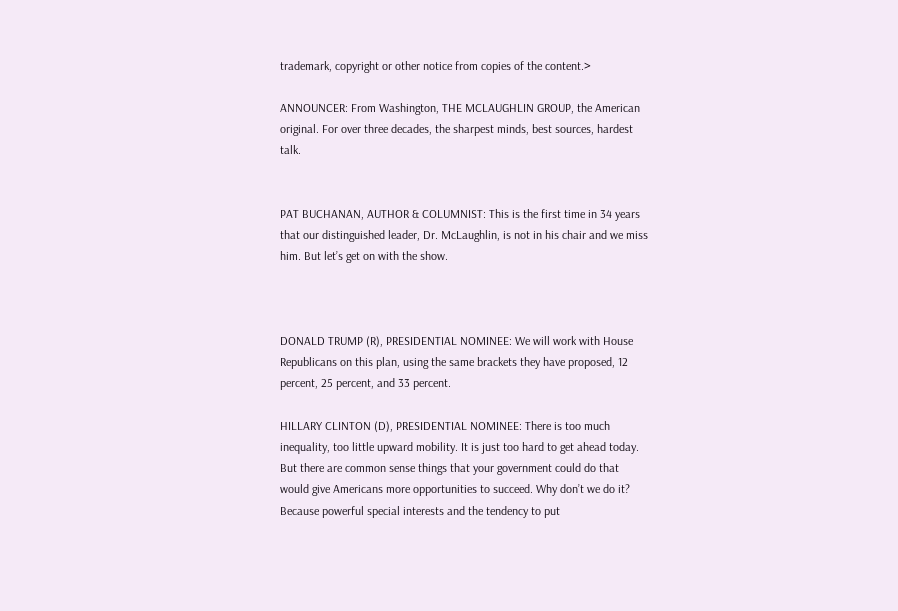trademark, copyright or other notice from copies of the content.>

ANNOUNCER: From Washington, THE MCLAUGHLIN GROUP, the American original. For over three decades, the sharpest minds, best sources, hardest talk.


PAT BUCHANAN, AUTHOR & COLUMNIST: This is the first time in 34 years that our distinguished leader, Dr. McLaughlin, is not in his chair and we miss him. But let’s get on with the show.



DONALD TRUMP (R), PRESIDENTIAL NOMINEE: We will work with House Republicans on this plan, using the same brackets they have proposed, 12 percent, 25 percent, and 33 percent.

HILLARY CLINTON (D), PRESIDENTIAL NOMINEE: There is too much inequality, too little upward mobility. It is just too hard to get ahead today. But there are common sense things that your government could do that would give Americans more opportunities to succeed. Why don’t we do it? Because powerful special interests and the tendency to put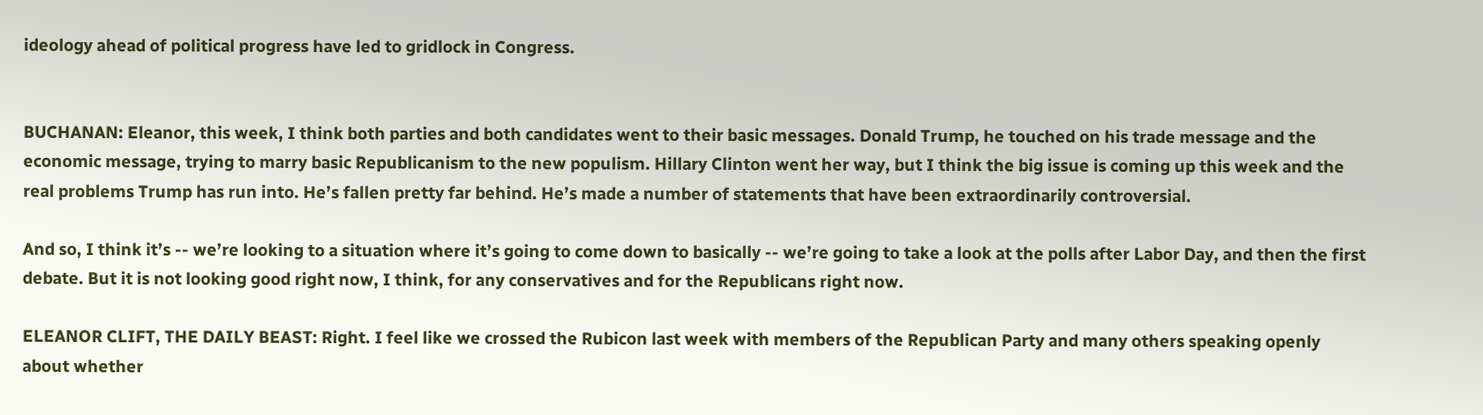ideology ahead of political progress have led to gridlock in Congress.


BUCHANAN: Eleanor, this week, I think both parties and both candidates went to their basic messages. Donald Trump, he touched on his trade message and the economic message, trying to marry basic Republicanism to the new populism. Hillary Clinton went her way, but I think the big issue is coming up this week and the real problems Trump has run into. He’s fallen pretty far behind. He’s made a number of statements that have been extraordinarily controversial.

And so, I think it’s -- we’re looking to a situation where it’s going to come down to basically -- we’re going to take a look at the polls after Labor Day, and then the first debate. But it is not looking good right now, I think, for any conservatives and for the Republicans right now.

ELEANOR CLIFT, THE DAILY BEAST: Right. I feel like we crossed the Rubicon last week with members of the Republican Party and many others speaking openly about whether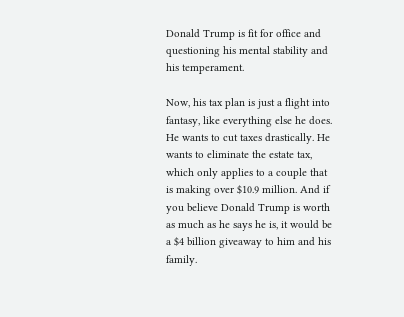Donald Trump is fit for office and questioning his mental stability and his temperament.

Now, his tax plan is just a flight into fantasy, like everything else he does. He wants to cut taxes drastically. He wants to eliminate the estate tax, which only applies to a couple that is making over $10.9 million. And if you believe Donald Trump is worth as much as he says he is, it would be a $4 billion giveaway to him and his family.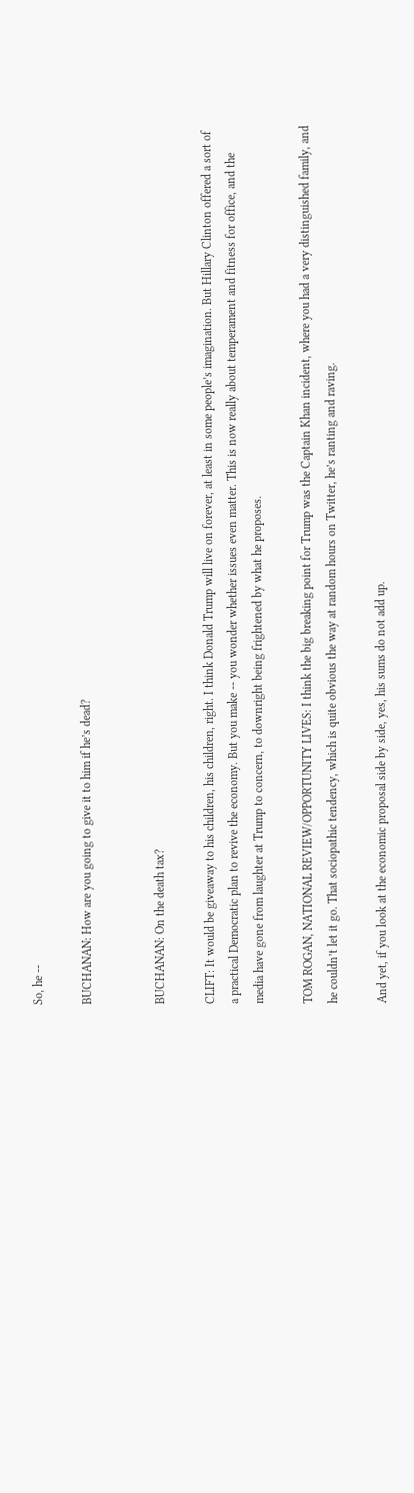So, he --

BUCHANAN: How are you going to give it to him if he’s dead?


BUCHANAN: On the death tax?

CLIFT: It would be giveaway to his children, his children, right. I think Donald Trump will live on forever, at least in some people’s imagination. But Hillary Clinton offered a sort of a practical Democratic plan to revive the economy. But you make -- you wonder whether issues even matter. This is now really about temperament and fitness for office, and the media have gone from laughter at Trump to concern, to downright being frightened by what he proposes.

TOM ROGAN, NATIONAL REVIEW/OPPORTUNITY LIVES: I think the big breaking point for Trump was the Captain Khan incident, where you had a very distinguished family, and he couldn’t let it go. That sociopathic tendency, which is quite obvious the way at random hours on Twitter, he’s ranting and raving.

And yet, if you look at the economic proposal side by side, yes, his sums do not add up.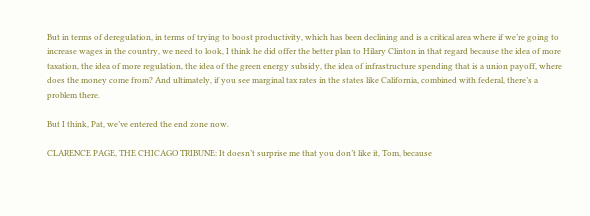But in terms of deregulation, in terms of trying to boost productivity, which has been declining and is a critical area where if we’re going to increase wages in the country, we need to look, I think he did offer the better plan to Hilary Clinton in that regard because the idea of more taxation, the idea of more regulation, the idea of the green energy subsidy, the idea of infrastructure spending that is a union payoff, where does the money come from? And ultimately, if you see marginal tax rates in the states like California, combined with federal, there’s a problem there.

But I think, Pat, we’ve entered the end zone now.

CLARENCE PAGE, THE CHICAGO TRIBUNE: It doesn’t surprise me that you don’t like it, Tom, because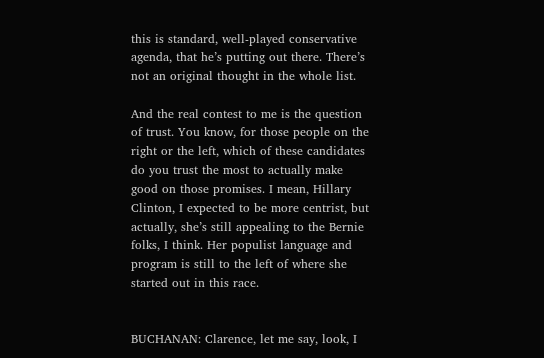this is standard, well-played conservative agenda, that he’s putting out there. There’s not an original thought in the whole list.

And the real contest to me is the question of trust. You know, for those people on the right or the left, which of these candidates do you trust the most to actually make good on those promises. I mean, Hillary Clinton, I expected to be more centrist, but actually, she’s still appealing to the Bernie folks, I think. Her populist language and program is still to the left of where she started out in this race.


BUCHANAN: Clarence, let me say, look, I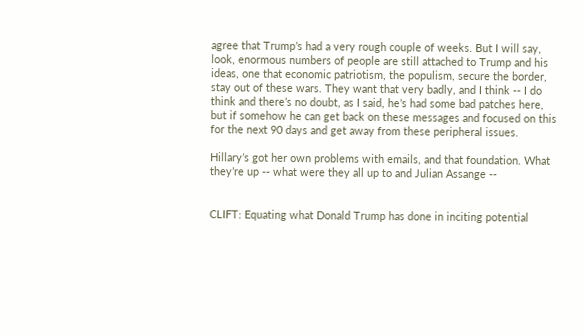agree that Trump’s had a very rough couple of weeks. But I will say, look, enormous numbers of people are still attached to Trump and his ideas, one that economic patriotism, the populism, secure the border, stay out of these wars. They want that very badly, and I think -- I do think and there’s no doubt, as I said, he’s had some bad patches here, but if somehow he can get back on these messages and focused on this for the next 90 days and get away from these peripheral issues.

Hillary’s got her own problems with emails, and that foundation. What they’re up -- what were they all up to and Julian Assange --


CLIFT: Equating what Donald Trump has done in inciting potential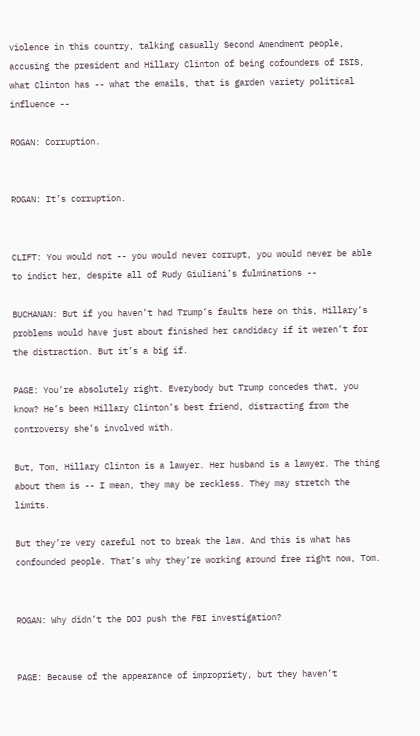violence in this country, talking casually Second Amendment people, accusing the president and Hillary Clinton of being cofounders of ISIS, what Clinton has -- what the emails, that is garden variety political influence --

ROGAN: Corruption.


ROGAN: It’s corruption.


CLIFT: You would not -- you would never corrupt, you would never be able to indict her, despite all of Rudy Giuliani’s fulminations --

BUCHANAN: But if you haven’t had Trump’s faults here on this, Hillary’s problems would have just about finished her candidacy if it weren’t for the distraction. But it’s a big if.

PAGE: You’re absolutely right. Everybody but Trump concedes that, you know? He’s been Hillary Clinton’s best friend, distracting from the controversy she’s involved with.

But, Tom, Hillary Clinton is a lawyer. Her husband is a lawyer. The thing about them is -- I mean, they may be reckless. They may stretch the limits.

But they’re very careful not to break the law. And this is what has confounded people. That’s why they’re working around free right now, Tom.


ROGAN: Why didn’t the DOJ push the FBI investigation?


PAGE: Because of the appearance of impropriety, but they haven’t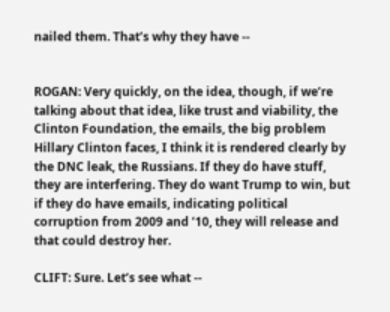nailed them. That’s why they have --


ROGAN: Very quickly, on the idea, though, if we’re talking about that idea, like trust and viability, the Clinton Foundation, the emails, the big problem Hillary Clinton faces, I think it is rendered clearly by the DNC leak, the Russians. If they do have stuff, they are interfering. They do want Trump to win, but if they do have emails, indicating political corruption from 2009 and ’10, they will release and that could destroy her.

CLIFT: Sure. Let’s see what --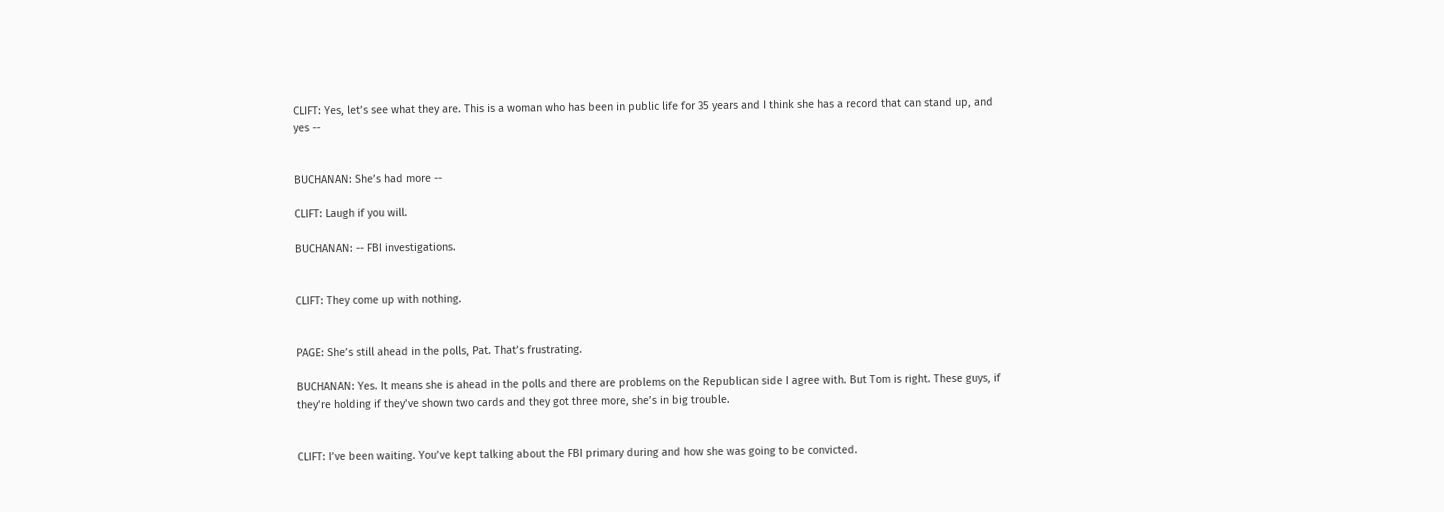CLIFT: Yes, let’s see what they are. This is a woman who has been in public life for 35 years and I think she has a record that can stand up, and yes --


BUCHANAN: She’s had more --

CLIFT: Laugh if you will.

BUCHANAN: -- FBI investigations.


CLIFT: They come up with nothing.


PAGE: She’s still ahead in the polls, Pat. That’s frustrating.

BUCHANAN: Yes. It means she is ahead in the polls and there are problems on the Republican side I agree with. But Tom is right. These guys, if they’re holding if they’ve shown two cards and they got three more, she’s in big trouble.


CLIFT: I’ve been waiting. You’ve kept talking about the FBI primary during and how she was going to be convicted.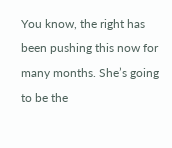You know, the right has been pushing this now for many months. She’s going to be the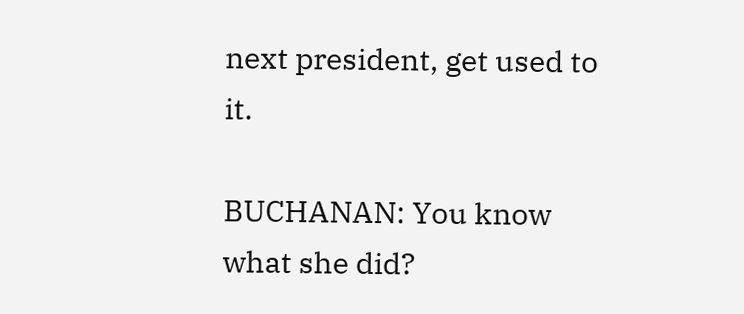next president, get used to it.

BUCHANAN: You know what she did?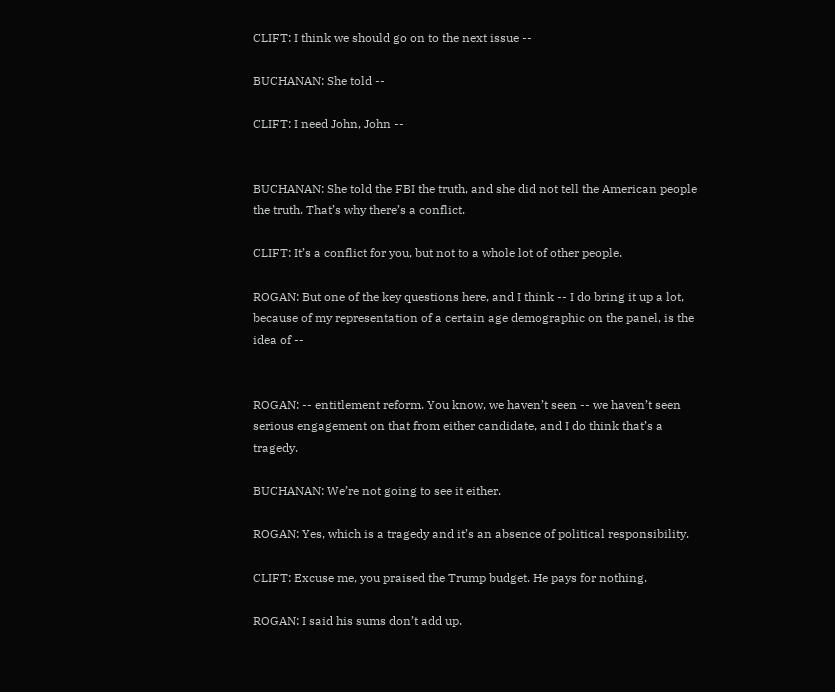CLIFT: I think we should go on to the next issue --

BUCHANAN: She told --

CLIFT: I need John, John --


BUCHANAN: She told the FBI the truth, and she did not tell the American people the truth. That’s why there’s a conflict.

CLIFT: It’s a conflict for you, but not to a whole lot of other people.

ROGAN: But one of the key questions here, and I think -- I do bring it up a lot, because of my representation of a certain age demographic on the panel, is the idea of --


ROGAN: -- entitlement reform. You know, we haven’t seen -- we haven’t seen serious engagement on that from either candidate, and I do think that’s a tragedy.

BUCHANAN: We’re not going to see it either.

ROGAN: Yes, which is a tragedy and it’s an absence of political responsibility.

CLIFT: Excuse me, you praised the Trump budget. He pays for nothing.

ROGAN: I said his sums don’t add up.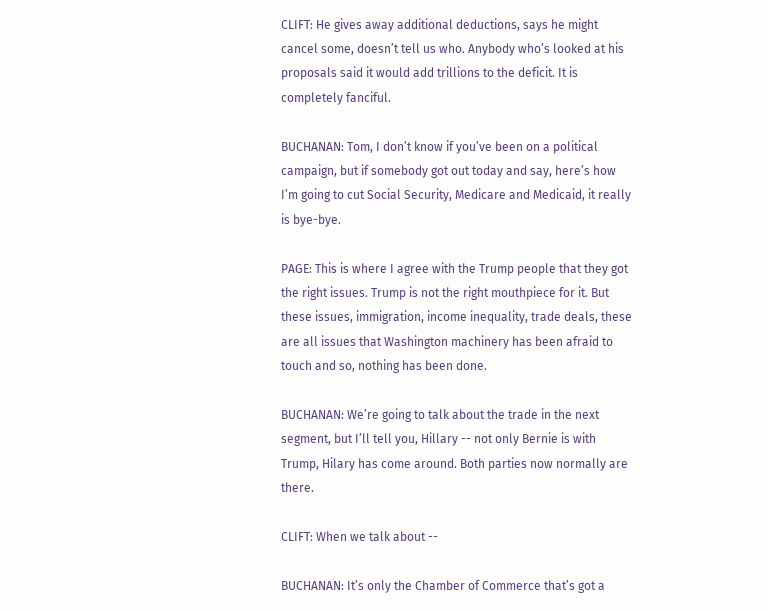CLIFT: He gives away additional deductions, says he might cancel some, doesn’t tell us who. Anybody who’s looked at his proposals said it would add trillions to the deficit. It is completely fanciful.

BUCHANAN: Tom, I don’t know if you’ve been on a political campaign, but if somebody got out today and say, here’s how I’m going to cut Social Security, Medicare and Medicaid, it really is bye-bye.

PAGE: This is where I agree with the Trump people that they got the right issues. Trump is not the right mouthpiece for it. But these issues, immigration, income inequality, trade deals, these are all issues that Washington machinery has been afraid to touch and so, nothing has been done.

BUCHANAN: We’re going to talk about the trade in the next segment, but I’ll tell you, Hillary -- not only Bernie is with Trump, Hilary has come around. Both parties now normally are there.

CLIFT: When we talk about --

BUCHANAN: It’s only the Chamber of Commerce that’s got a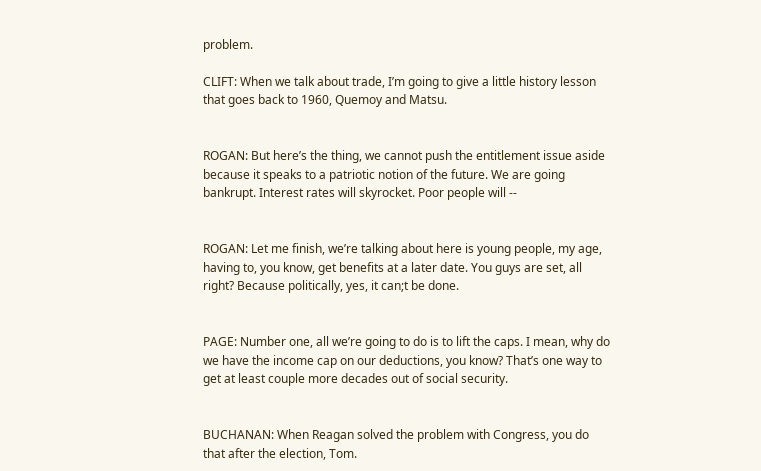problem.

CLIFT: When we talk about trade, I’m going to give a little history lesson that goes back to 1960, Quemoy and Matsu.


ROGAN: But here’s the thing, we cannot push the entitlement issue aside because it speaks to a patriotic notion of the future. We are going bankrupt. Interest rates will skyrocket. Poor people will --


ROGAN: Let me finish, we’re talking about here is young people, my age, having to, you know, get benefits at a later date. You guys are set, all right? Because politically, yes, it can;t be done.


PAGE: Number one, all we’re going to do is to lift the caps. I mean, why do we have the income cap on our deductions, you know? That’s one way to get at least couple more decades out of social security.


BUCHANAN: When Reagan solved the problem with Congress, you do that after the election, Tom.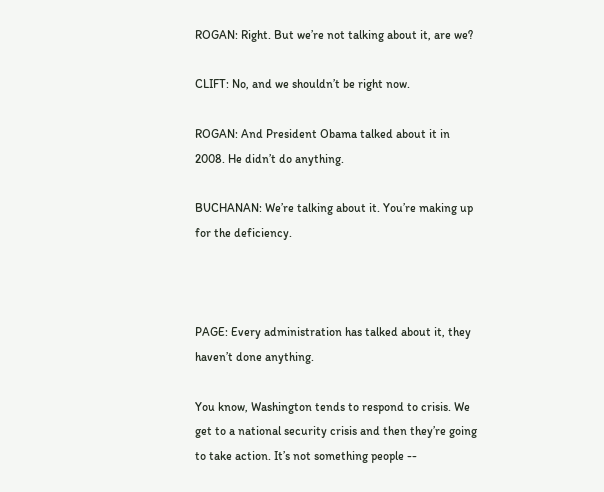ROGAN: Right. But we’re not talking about it, are we?

CLIFT: No, and we shouldn’t be right now.

ROGAN: And President Obama talked about it in 2008. He didn’t do anything.

BUCHANAN: We’re talking about it. You’re making up for the deficiency.



PAGE: Every administration has talked about it, they haven’t done anything.

You know, Washington tends to respond to crisis. We get to a national security crisis and then they’re going to take action. It’s not something people --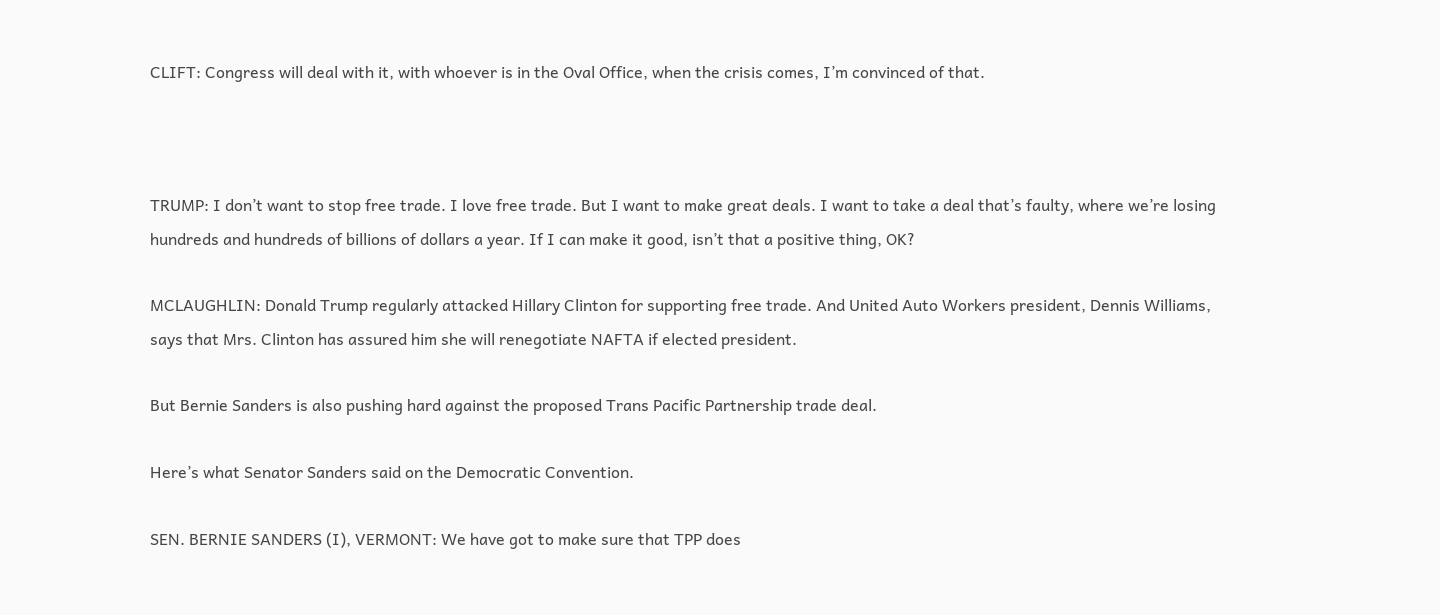CLIFT: Congress will deal with it, with whoever is in the Oval Office, when the crisis comes, I’m convinced of that.



TRUMP: I don’t want to stop free trade. I love free trade. But I want to make great deals. I want to take a deal that’s faulty, where we’re losing hundreds and hundreds of billions of dollars a year. If I can make it good, isn’t that a positive thing, OK?

MCLAUGHLIN: Donald Trump regularly attacked Hillary Clinton for supporting free trade. And United Auto Workers president, Dennis Williams, says that Mrs. Clinton has assured him she will renegotiate NAFTA if elected president.

But Bernie Sanders is also pushing hard against the proposed Trans Pacific Partnership trade deal.

Here’s what Senator Sanders said on the Democratic Convention.

SEN. BERNIE SANDERS (I), VERMONT: We have got to make sure that TPP does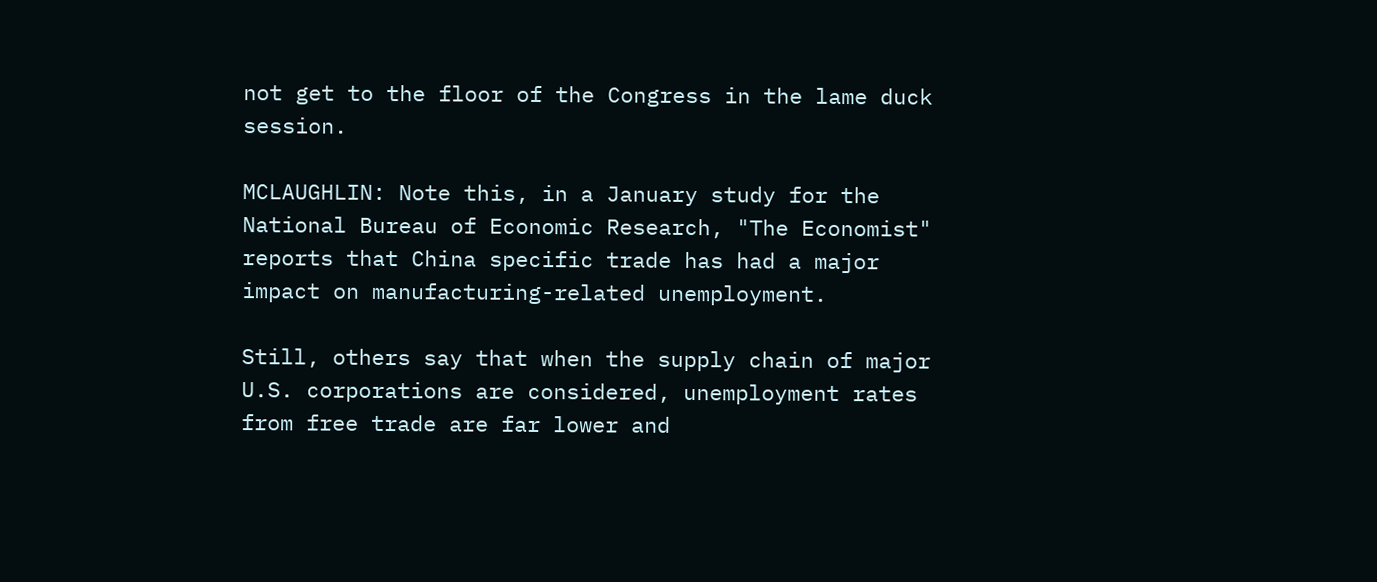not get to the floor of the Congress in the lame duck session.

MCLAUGHLIN: Note this, in a January study for the National Bureau of Economic Research, "The Economist" reports that China specific trade has had a major impact on manufacturing-related unemployment.

Still, others say that when the supply chain of major U.S. corporations are considered, unemployment rates from free trade are far lower and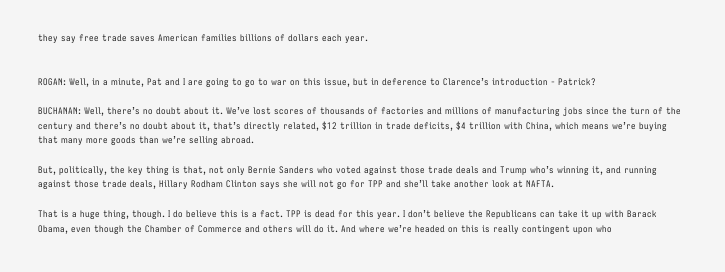they say free trade saves American families billions of dollars each year.


ROGAN: Well, in a minute, Pat and I are going to go to war on this issue, but in deference to Clarence’s introduction - Patrick?

BUCHANAN: Well, there’s no doubt about it. We’ve lost scores of thousands of factories and millions of manufacturing jobs since the turn of the century and there’s no doubt about it, that’s directly related, $12 trillion in trade deficits, $4 trillion with China, which means we’re buying that many more goods than we’re selling abroad.

But, politically, the key thing is that, not only Bernie Sanders who voted against those trade deals and Trump who’s winning it, and running against those trade deals, Hillary Rodham Clinton says she will not go for TPP and she’ll take another look at NAFTA.

That is a huge thing, though. I do believe this is a fact. TPP is dead for this year. I don’t believe the Republicans can take it up with Barack Obama, even though the Chamber of Commerce and others will do it. And where we’re headed on this is really contingent upon who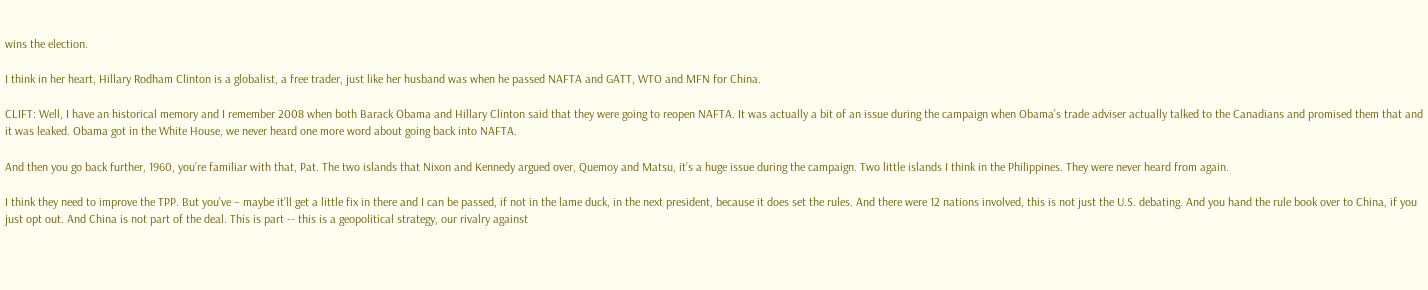wins the election.

I think in her heart, Hillary Rodham Clinton is a globalist, a free trader, just like her husband was when he passed NAFTA and GATT, WTO and MFN for China.

CLIFT: Well, I have an historical memory and I remember 2008 when both Barack Obama and Hillary Clinton said that they were going to reopen NAFTA. It was actually a bit of an issue during the campaign when Obama’s trade adviser actually talked to the Canadians and promised them that and it was leaked. Obama got in the White House, we never heard one more word about going back into NAFTA.

And then you go back further, 1960, you’re familiar with that, Pat. The two islands that Nixon and Kennedy argued over, Quemoy and Matsu, it’s a huge issue during the campaign. Two little islands I think in the Philippines. They were never heard from again.

I think they need to improve the TPP. But you’ve – maybe it’ll get a little fix in there and I can be passed, if not in the lame duck, in the next president, because it does set the rules. And there were 12 nations involved, this is not just the U.S. debating. And you hand the rule book over to China, if you just opt out. And China is not part of the deal. This is part -- this is a geopolitical strategy, our rivalry against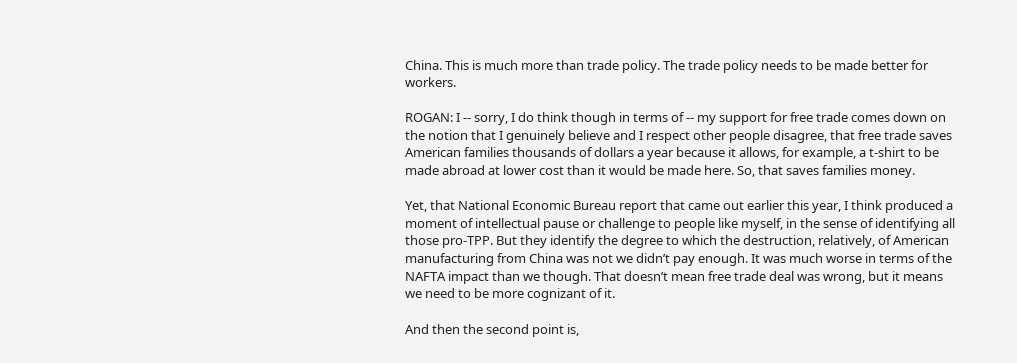China. This is much more than trade policy. The trade policy needs to be made better for workers.

ROGAN: I -- sorry, I do think though in terms of -- my support for free trade comes down on the notion that I genuinely believe and I respect other people disagree, that free trade saves American families thousands of dollars a year because it allows, for example, a t-shirt to be made abroad at lower cost than it would be made here. So, that saves families money.

Yet, that National Economic Bureau report that came out earlier this year, I think produced a moment of intellectual pause or challenge to people like myself, in the sense of identifying all those pro-TPP. But they identify the degree to which the destruction, relatively, of American manufacturing from China was not we didn’t pay enough. It was much worse in terms of the NAFTA impact than we though. That doesn’t mean free trade deal was wrong, but it means we need to be more cognizant of it.

And then the second point is,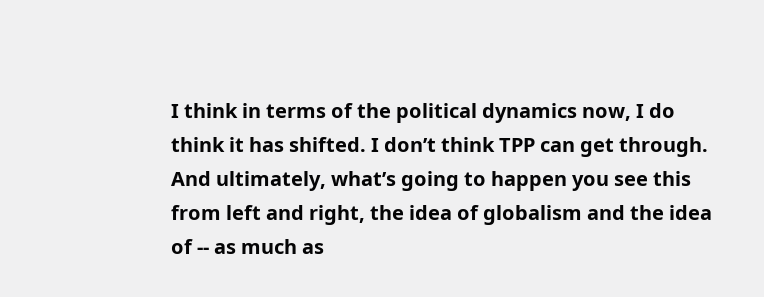I think in terms of the political dynamics now, I do think it has shifted. I don’t think TPP can get through. And ultimately, what’s going to happen you see this from left and right, the idea of globalism and the idea of -- as much as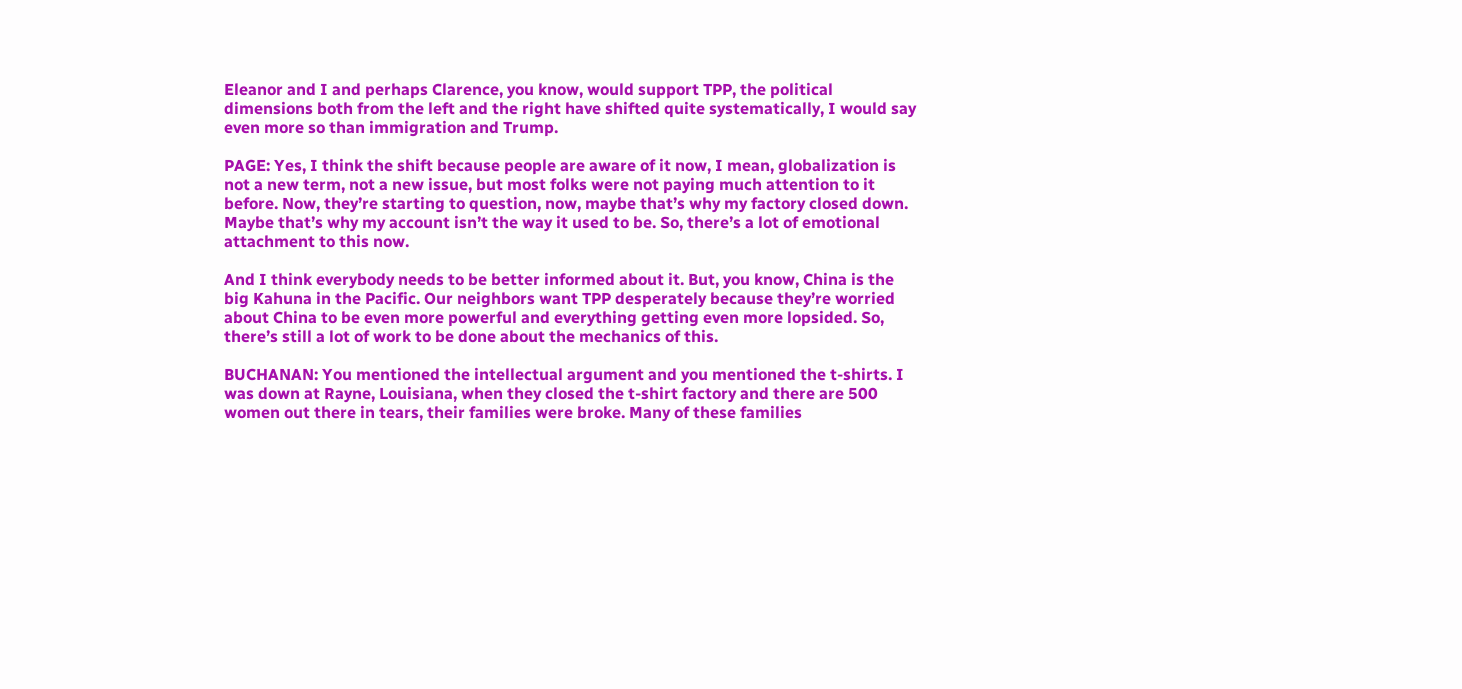Eleanor and I and perhaps Clarence, you know, would support TPP, the political dimensions both from the left and the right have shifted quite systematically, I would say even more so than immigration and Trump.

PAGE: Yes, I think the shift because people are aware of it now, I mean, globalization is not a new term, not a new issue, but most folks were not paying much attention to it before. Now, they’re starting to question, now, maybe that’s why my factory closed down. Maybe that’s why my account isn’t the way it used to be. So, there’s a lot of emotional attachment to this now.

And I think everybody needs to be better informed about it. But, you know, China is the big Kahuna in the Pacific. Our neighbors want TPP desperately because they’re worried about China to be even more powerful and everything getting even more lopsided. So, there’s still a lot of work to be done about the mechanics of this.

BUCHANAN: You mentioned the intellectual argument and you mentioned the t-shirts. I was down at Rayne, Louisiana, when they closed the t-shirt factory and there are 500 women out there in tears, their families were broke. Many of these families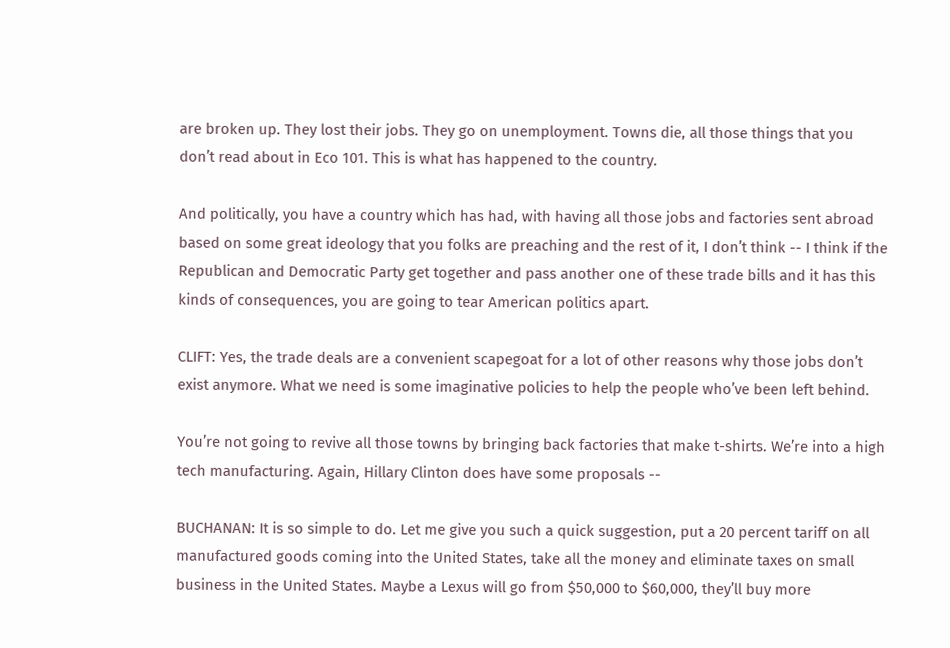are broken up. They lost their jobs. They go on unemployment. Towns die, all those things that you don’t read about in Eco 101. This is what has happened to the country.

And politically, you have a country which has had, with having all those jobs and factories sent abroad based on some great ideology that you folks are preaching and the rest of it, I don’t think -- I think if the Republican and Democratic Party get together and pass another one of these trade bills and it has this kinds of consequences, you are going to tear American politics apart.

CLIFT: Yes, the trade deals are a convenient scapegoat for a lot of other reasons why those jobs don’t exist anymore. What we need is some imaginative policies to help the people who’ve been left behind.

You’re not going to revive all those towns by bringing back factories that make t-shirts. We’re into a high tech manufacturing. Again, Hillary Clinton does have some proposals --

BUCHANAN: It is so simple to do. Let me give you such a quick suggestion, put a 20 percent tariff on all manufactured goods coming into the United States, take all the money and eliminate taxes on small business in the United States. Maybe a Lexus will go from $50,000 to $60,000, they’ll buy more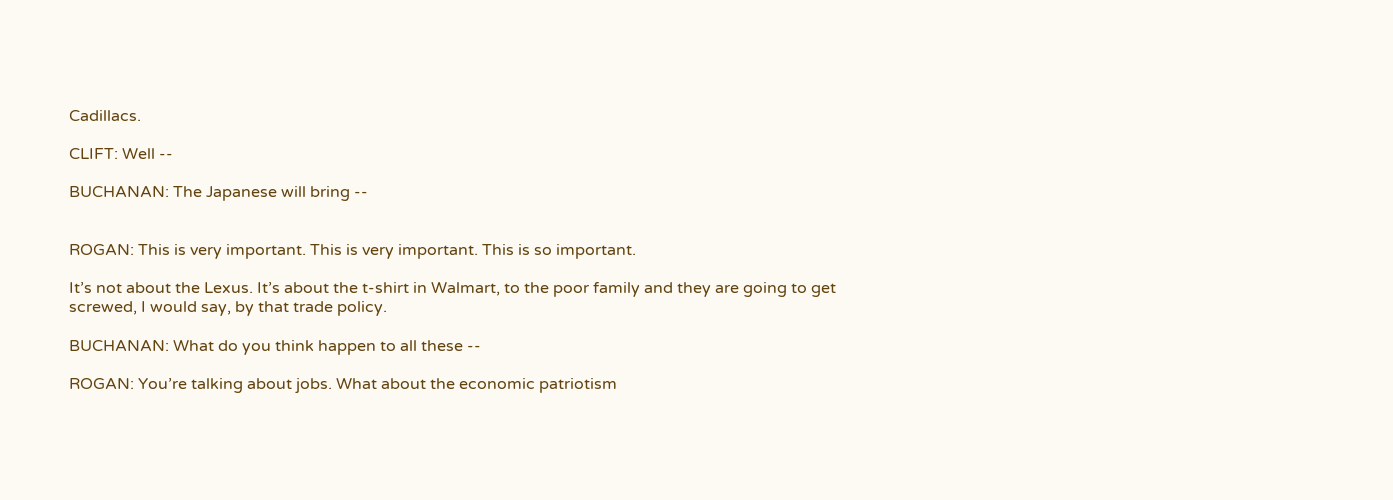Cadillacs.

CLIFT: Well --

BUCHANAN: The Japanese will bring --


ROGAN: This is very important. This is very important. This is so important.

It’s not about the Lexus. It’s about the t-shirt in Walmart, to the poor family and they are going to get screwed, I would say, by that trade policy.

BUCHANAN: What do you think happen to all these --

ROGAN: You’re talking about jobs. What about the economic patriotism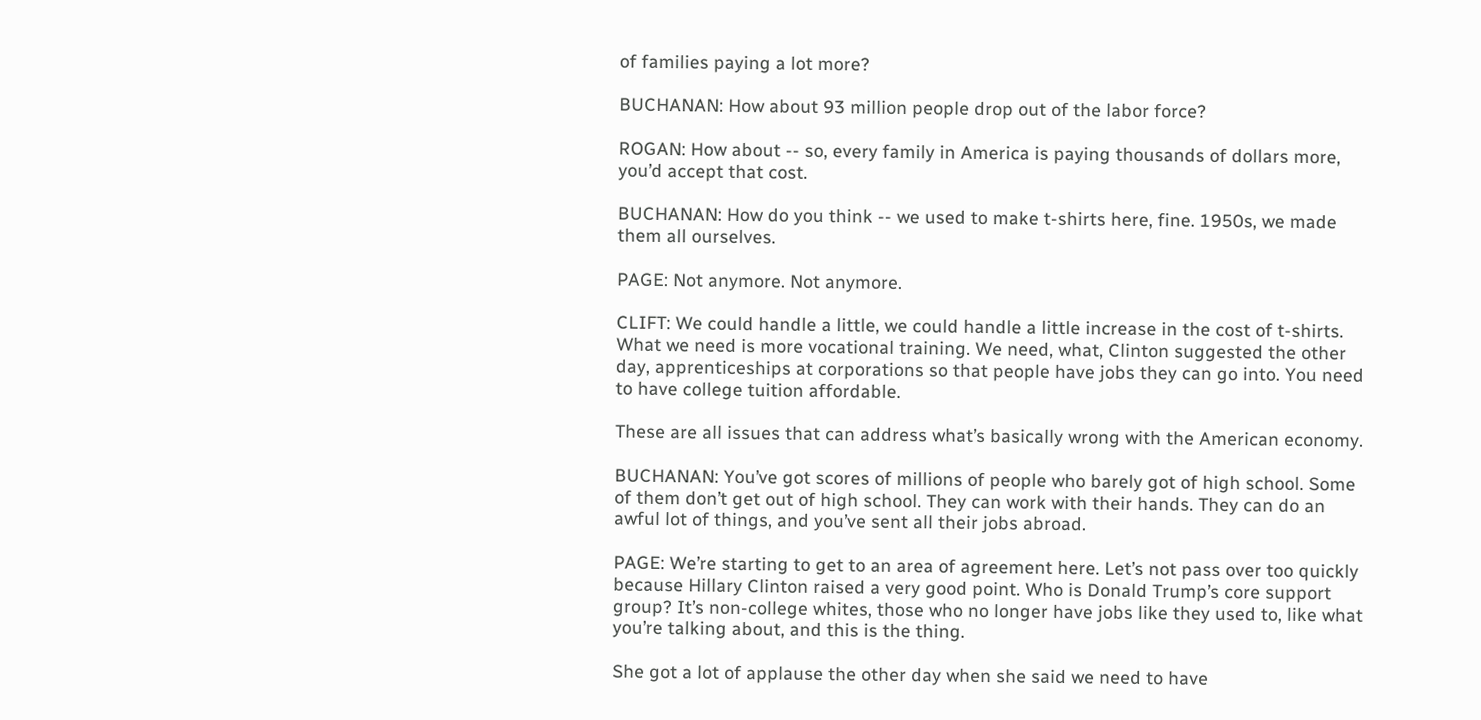of families paying a lot more?

BUCHANAN: How about 93 million people drop out of the labor force?

ROGAN: How about -- so, every family in America is paying thousands of dollars more, you’d accept that cost.

BUCHANAN: How do you think -- we used to make t-shirts here, fine. 1950s, we made them all ourselves.

PAGE: Not anymore. Not anymore.

CLIFT: We could handle a little, we could handle a little increase in the cost of t-shirts. What we need is more vocational training. We need, what, Clinton suggested the other day, apprenticeships at corporations so that people have jobs they can go into. You need to have college tuition affordable.

These are all issues that can address what’s basically wrong with the American economy.

BUCHANAN: You’ve got scores of millions of people who barely got of high school. Some of them don’t get out of high school. They can work with their hands. They can do an awful lot of things, and you’ve sent all their jobs abroad.

PAGE: We’re starting to get to an area of agreement here. Let’s not pass over too quickly because Hillary Clinton raised a very good point. Who is Donald Trump’s core support group? It’s non-college whites, those who no longer have jobs like they used to, like what you’re talking about, and this is the thing.

She got a lot of applause the other day when she said we need to have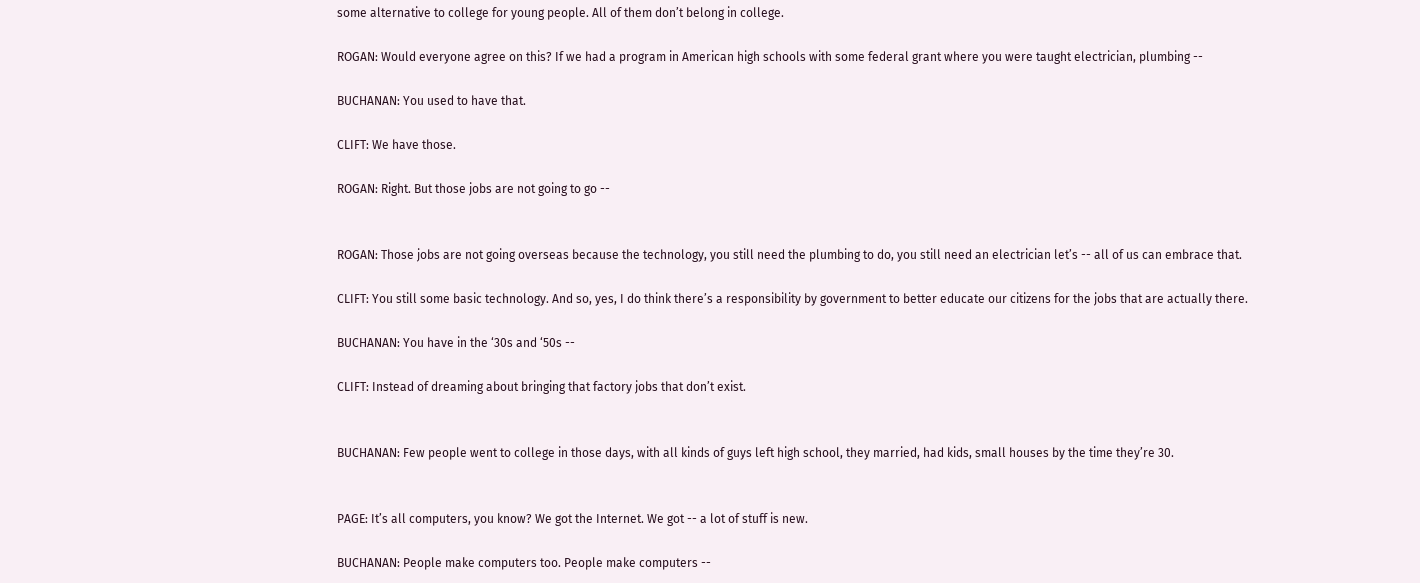some alternative to college for young people. All of them don’t belong in college.

ROGAN: Would everyone agree on this? If we had a program in American high schools with some federal grant where you were taught electrician, plumbing --

BUCHANAN: You used to have that.

CLIFT: We have those.

ROGAN: Right. But those jobs are not going to go --


ROGAN: Those jobs are not going overseas because the technology, you still need the plumbing to do, you still need an electrician let’s -- all of us can embrace that.

CLIFT: You still some basic technology. And so, yes, I do think there’s a responsibility by government to better educate our citizens for the jobs that are actually there.

BUCHANAN: You have in the ‘30s and ‘50s --

CLIFT: Instead of dreaming about bringing that factory jobs that don’t exist.


BUCHANAN: Few people went to college in those days, with all kinds of guys left high school, they married, had kids, small houses by the time they’re 30.


PAGE: It’s all computers, you know? We got the Internet. We got -- a lot of stuff is new.

BUCHANAN: People make computers too. People make computers --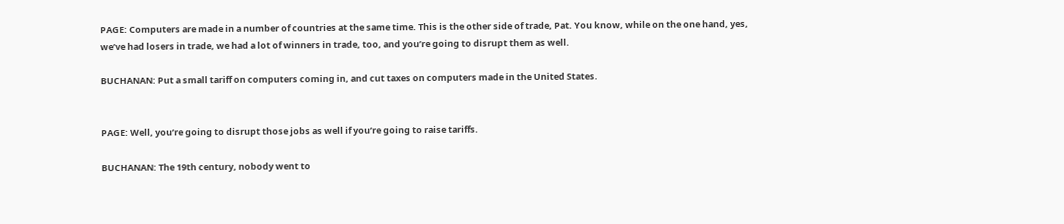PAGE: Computers are made in a number of countries at the same time. This is the other side of trade, Pat. You know, while on the one hand, yes, we’ve had losers in trade, we had a lot of winners in trade, too, and you’re going to disrupt them as well.

BUCHANAN: Put a small tariff on computers coming in, and cut taxes on computers made in the United States.


PAGE: Well, you’re going to disrupt those jobs as well if you’re going to raise tariffs.

BUCHANAN: The 19th century, nobody went to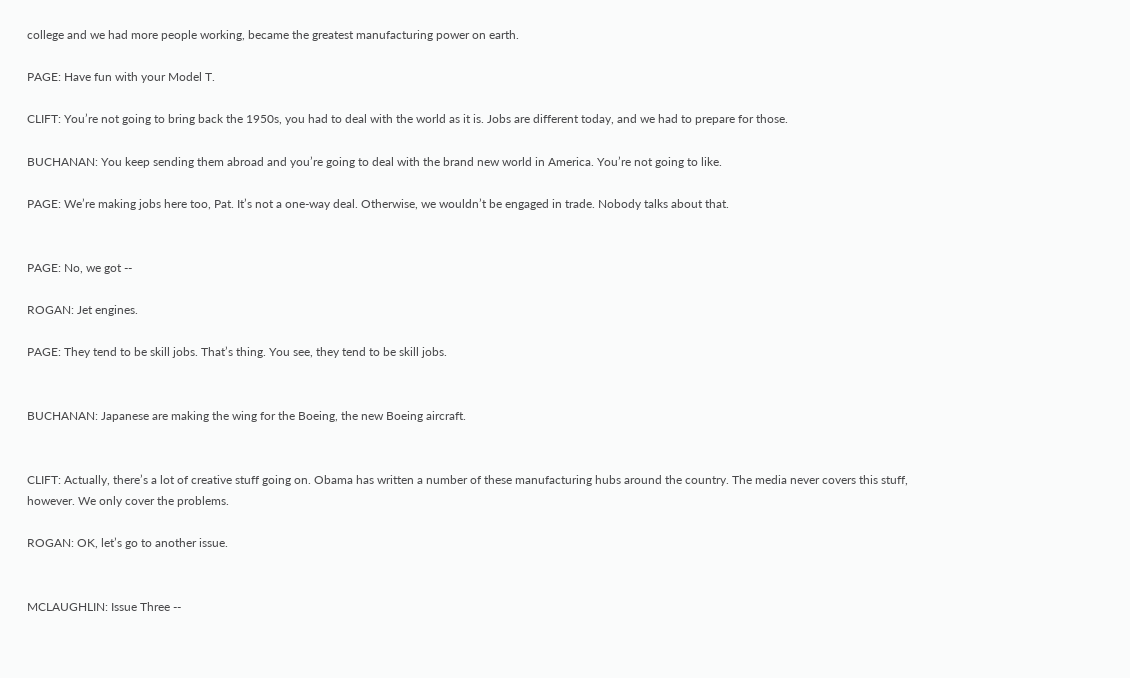college and we had more people working, became the greatest manufacturing power on earth.

PAGE: Have fun with your Model T.

CLIFT: You’re not going to bring back the 1950s, you had to deal with the world as it is. Jobs are different today, and we had to prepare for those.

BUCHANAN: You keep sending them abroad and you’re going to deal with the brand new world in America. You’re not going to like.

PAGE: We’re making jobs here too, Pat. It’s not a one-way deal. Otherwise, we wouldn’t be engaged in trade. Nobody talks about that.


PAGE: No, we got --

ROGAN: Jet engines.

PAGE: They tend to be skill jobs. That’s thing. You see, they tend to be skill jobs.


BUCHANAN: Japanese are making the wing for the Boeing, the new Boeing aircraft.


CLIFT: Actually, there’s a lot of creative stuff going on. Obama has written a number of these manufacturing hubs around the country. The media never covers this stuff, however. We only cover the problems.

ROGAN: OK, let’s go to another issue.


MCLAUGHLIN: Issue Three --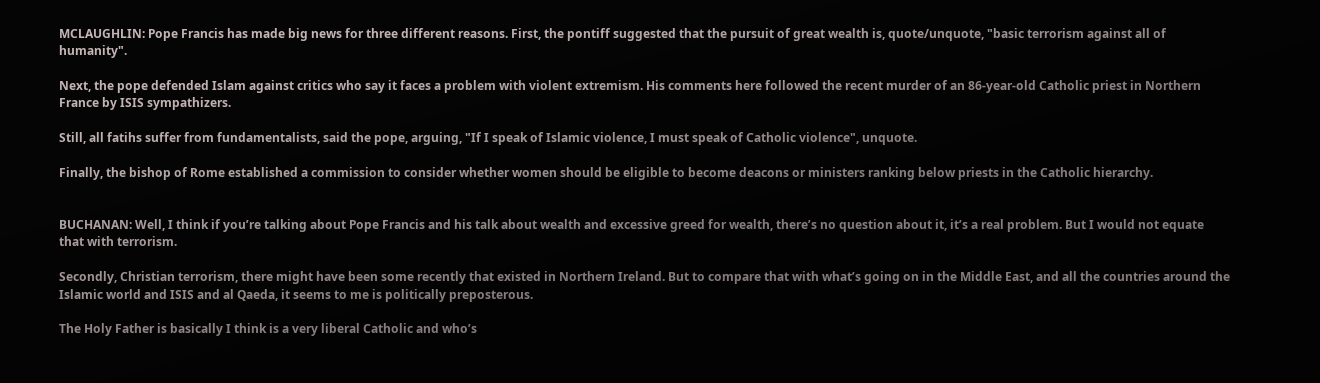MCLAUGHLIN: Pope Francis has made big news for three different reasons. First, the pontiff suggested that the pursuit of great wealth is, quote/unquote, "basic terrorism against all of humanity".

Next, the pope defended Islam against critics who say it faces a problem with violent extremism. His comments here followed the recent murder of an 86-year-old Catholic priest in Northern France by ISIS sympathizers.

Still, all fatihs suffer from fundamentalists, said the pope, arguing, "If I speak of Islamic violence, I must speak of Catholic violence", unquote.

Finally, the bishop of Rome established a commission to consider whether women should be eligible to become deacons or ministers ranking below priests in the Catholic hierarchy.


BUCHANAN: Well, I think if you’re talking about Pope Francis and his talk about wealth and excessive greed for wealth, there’s no question about it, it’s a real problem. But I would not equate that with terrorism.

Secondly, Christian terrorism, there might have been some recently that existed in Northern Ireland. But to compare that with what’s going on in the Middle East, and all the countries around the Islamic world and ISIS and al Qaeda, it seems to me is politically preposterous.

The Holy Father is basically I think is a very liberal Catholic and who’s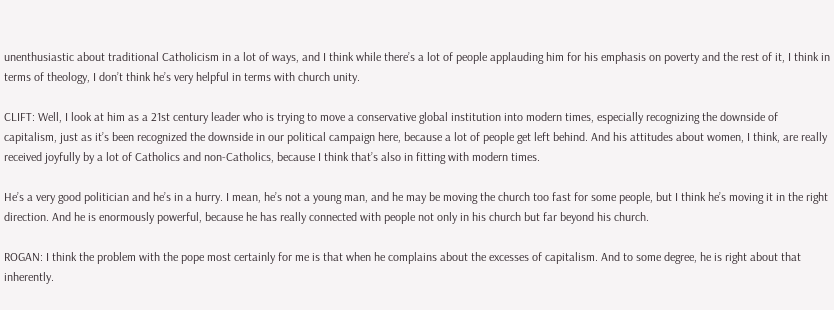unenthusiastic about traditional Catholicism in a lot of ways, and I think while there’s a lot of people applauding him for his emphasis on poverty and the rest of it, I think in terms of theology, I don’t think he’s very helpful in terms with church unity.

CLIFT: Well, I look at him as a 21st century leader who is trying to move a conservative global institution into modern times, especially recognizing the downside of capitalism, just as it’s been recognized the downside in our political campaign here, because a lot of people get left behind. And his attitudes about women, I think, are really received joyfully by a lot of Catholics and non-Catholics, because I think that’s also in fitting with modern times.

He’s a very good politician and he’s in a hurry. I mean, he’s not a young man, and he may be moving the church too fast for some people, but I think he’s moving it in the right direction. And he is enormously powerful, because he has really connected with people not only in his church but far beyond his church.

ROGAN: I think the problem with the pope most certainly for me is that when he complains about the excesses of capitalism. And to some degree, he is right about that inherently.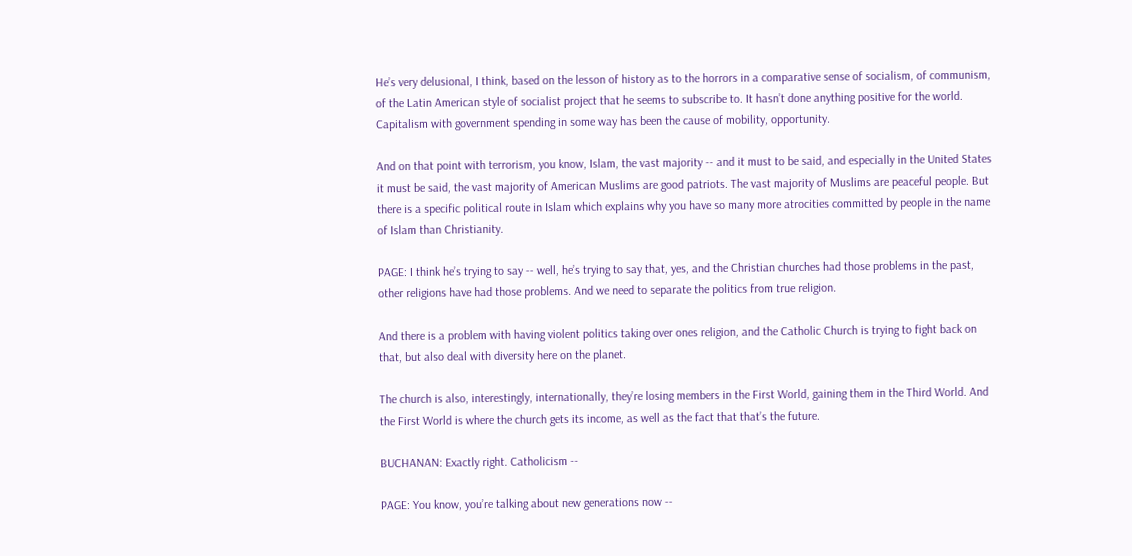He’s very delusional, I think, based on the lesson of history as to the horrors in a comparative sense of socialism, of communism, of the Latin American style of socialist project that he seems to subscribe to. It hasn’t done anything positive for the world. Capitalism with government spending in some way has been the cause of mobility, opportunity.

And on that point with terrorism, you know, Islam, the vast majority -- and it must to be said, and especially in the United States it must be said, the vast majority of American Muslims are good patriots. The vast majority of Muslims are peaceful people. But there is a specific political route in Islam which explains why you have so many more atrocities committed by people in the name of Islam than Christianity.

PAGE: I think he’s trying to say -- well, he’s trying to say that, yes, and the Christian churches had those problems in the past, other religions have had those problems. And we need to separate the politics from true religion.

And there is a problem with having violent politics taking over ones religion, and the Catholic Church is trying to fight back on that, but also deal with diversity here on the planet.

The church is also, interestingly, internationally, they’re losing members in the First World, gaining them in the Third World. And the First World is where the church gets its income, as well as the fact that that’s the future.

BUCHANAN: Exactly right. Catholicism --

PAGE: You know, you’re talking about new generations now --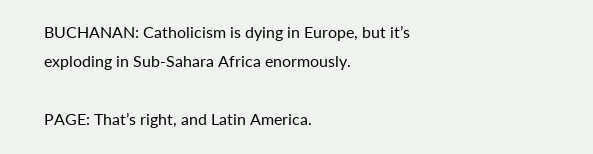BUCHANAN: Catholicism is dying in Europe, but it’s exploding in Sub-Sahara Africa enormously.

PAGE: That’s right, and Latin America.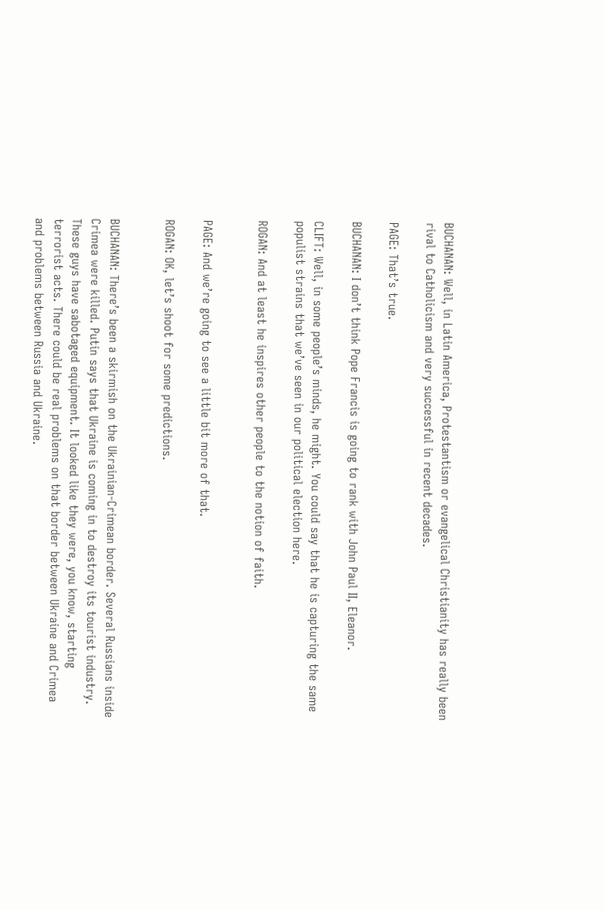BUCHANAN: Well, in Latin America, Protestantism or evangelical Christianity has really been rival to Catholicism and very successful in recent decades.

PAGE: That’s true.

BUCHANAN: I don’t think Pope Francis is going to rank with John Paul II, Eleanor.

CLIFT: Well, in some people’s minds, he might. You could say that he is capturing the same populist strains that we’ve seen in our political election here.

ROGAN: And at least he inspires other people to the notion of faith.


PAGE: And we’re going to see a little bit more of that.

ROGAN: OK, let’s shoot for some predictions.


BUCHANAN: There’s been a skirmish on the Ukrainian-Crimean border. Several Russians inside Crimea were killed. Putin says that Ukraine is coming in to destroy its tourist industry. These guys have sabotaged equipment. It looked like they were, you know, starting terrorist acts. There could be real problems on that border between Ukraine and Crimea and problems between Russia and Ukraine.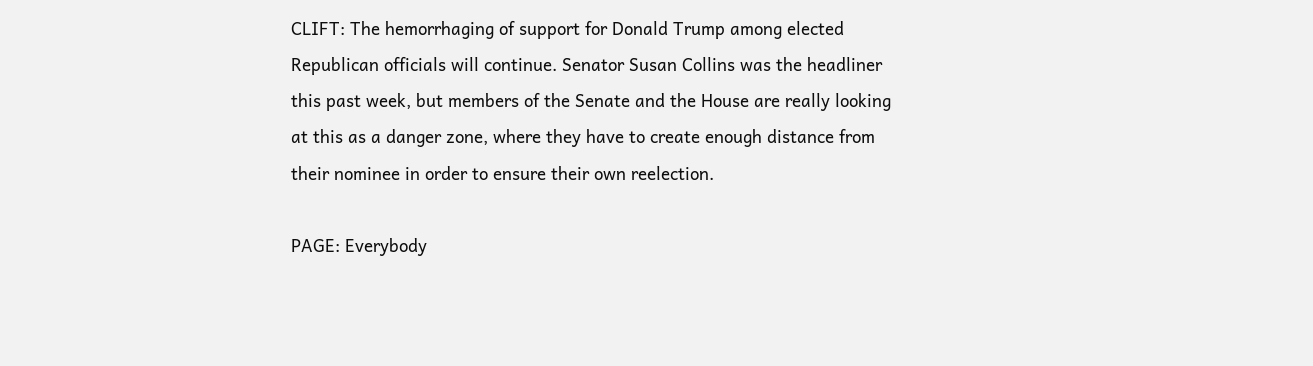CLIFT: The hemorrhaging of support for Donald Trump among elected Republican officials will continue. Senator Susan Collins was the headliner this past week, but members of the Senate and the House are really looking at this as a danger zone, where they have to create enough distance from their nominee in order to ensure their own reelection.

PAGE: Everybody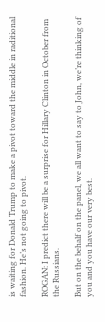is waiting for Donald Trump to make a pivot toward the middle in raditional fashion. He’s not going to pivot.

ROGAN: I predict there will be a surprise for Hillary Clinton in October from the Russians.

But on the behalf on the panel, we all want to say to John, we’re thinking of you and you have our very best.